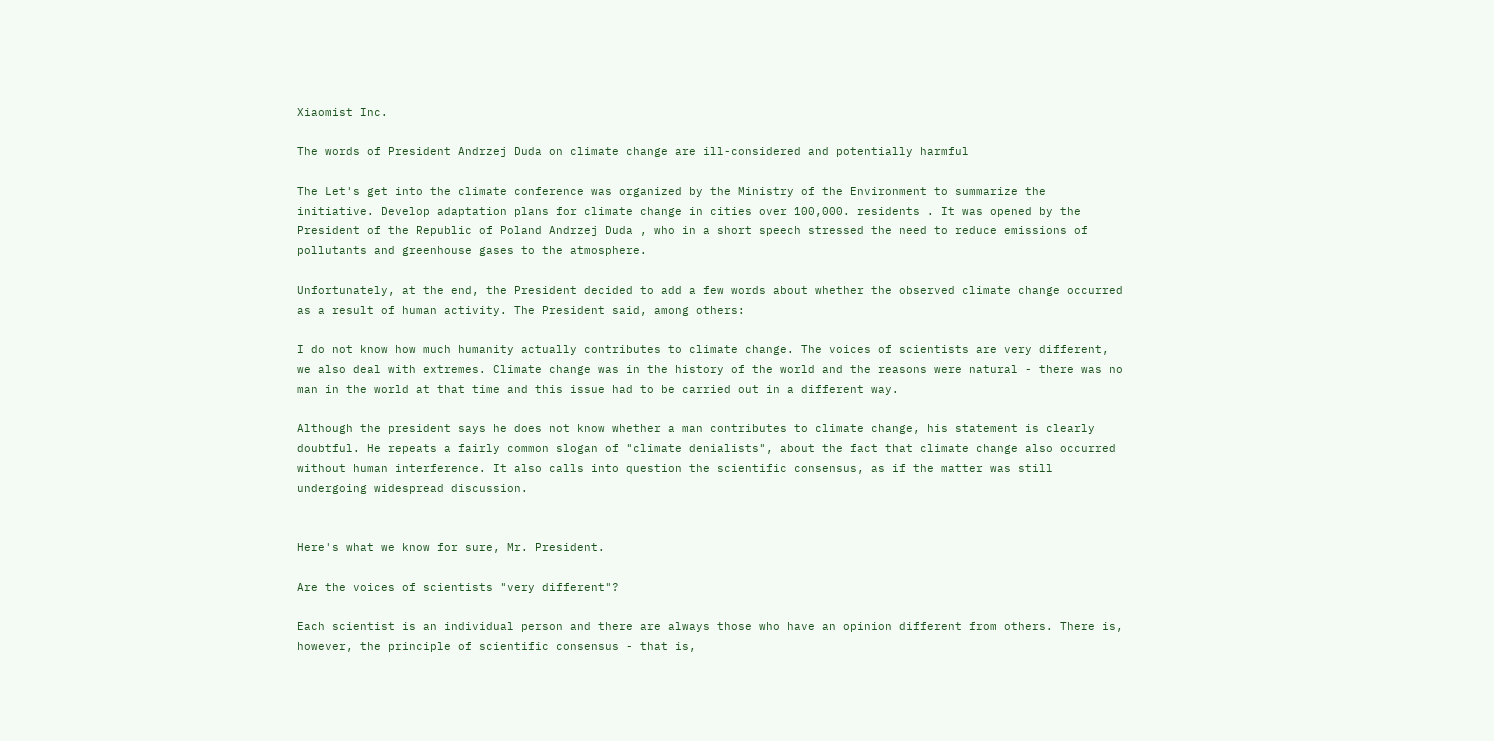Xiaomist Inc.

The words of President Andrzej Duda on climate change are ill-considered and potentially harmful

The Let's get into the climate conference was organized by the Ministry of the Environment to summarize the initiative. Develop adaptation plans for climate change in cities over 100,000. residents . It was opened by the President of the Republic of Poland Andrzej Duda , who in a short speech stressed the need to reduce emissions of pollutants and greenhouse gases to the atmosphere.

Unfortunately, at the end, the President decided to add a few words about whether the observed climate change occurred as a result of human activity. The President said, among others:

I do not know how much humanity actually contributes to climate change. The voices of scientists are very different, we also deal with extremes. Climate change was in the history of the world and the reasons were natural - there was no man in the world at that time and this issue had to be carried out in a different way.

Although the president says he does not know whether a man contributes to climate change, his statement is clearly doubtful. He repeats a fairly common slogan of "climate denialists", about the fact that climate change also occurred without human interference. It also calls into question the scientific consensus, as if the matter was still undergoing widespread discussion.


Here's what we know for sure, Mr. President.

Are the voices of scientists "very different"?

Each scientist is an individual person and there are always those who have an opinion different from others. There is, however, the principle of scientific consensus - that is,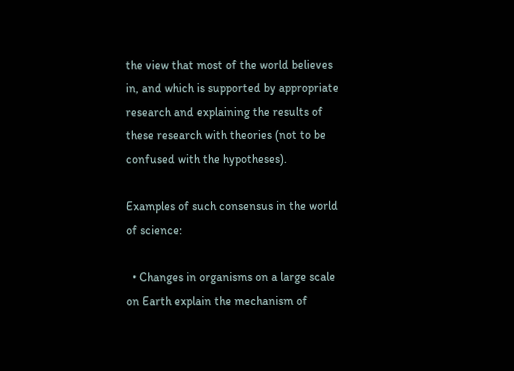the view that most of the world believes in, and which is supported by appropriate research and explaining the results of these research with theories (not to be confused with the hypotheses).

Examples of such consensus in the world of science:

  • Changes in organisms on a large scale on Earth explain the mechanism of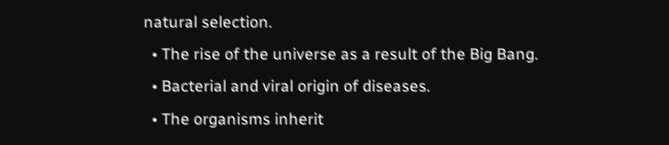natural selection.
  • The rise of the universe as a result of the Big Bang.
  • Bacterial and viral origin of diseases.
  • The organisms inherit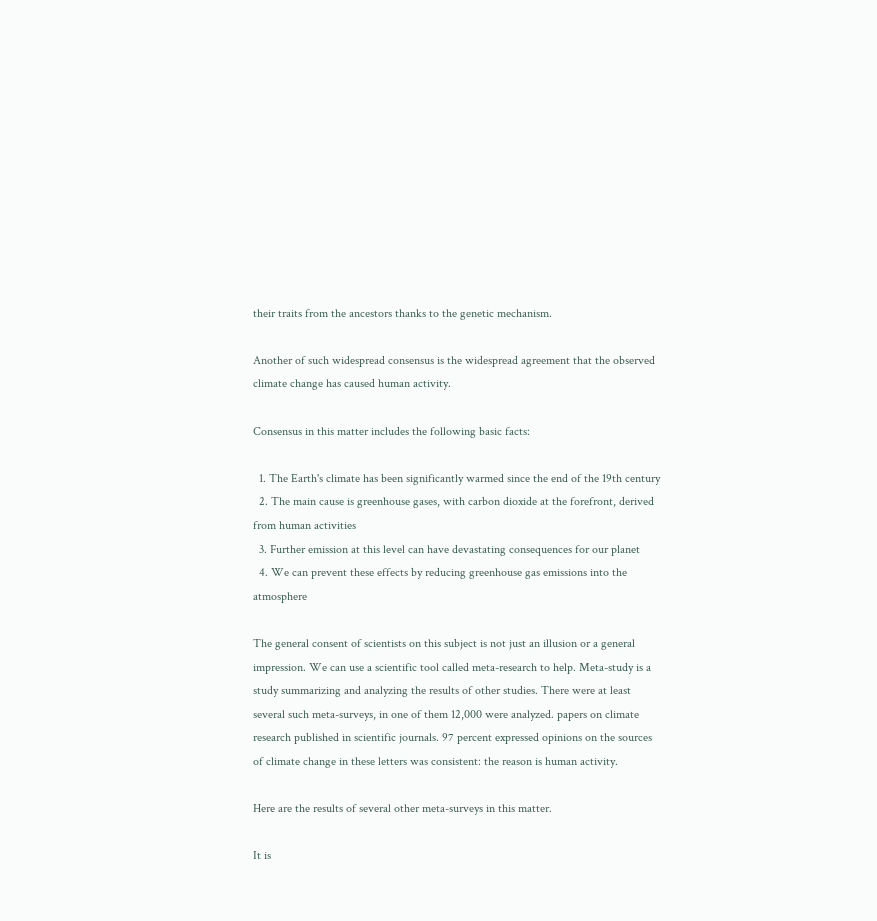their traits from the ancestors thanks to the genetic mechanism.

Another of such widespread consensus is the widespread agreement that the observed climate change has caused human activity.

Consensus in this matter includes the following basic facts:

  1. The Earth's climate has been significantly warmed since the end of the 19th century
  2. The main cause is greenhouse gases, with carbon dioxide at the forefront, derived from human activities
  3. Further emission at this level can have devastating consequences for our planet
  4. We can prevent these effects by reducing greenhouse gas emissions into the atmosphere

The general consent of scientists on this subject is not just an illusion or a general impression. We can use a scientific tool called meta-research to help. Meta-study is a study summarizing and analyzing the results of other studies. There were at least several such meta-surveys, in one of them 12,000 were analyzed. papers on climate research published in scientific journals. 97 percent expressed opinions on the sources of climate change in these letters was consistent: the reason is human activity.

Here are the results of several other meta-surveys in this matter.

It is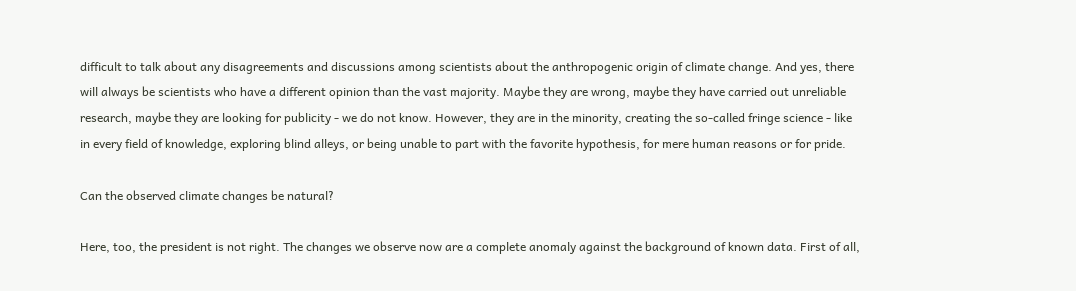difficult to talk about any disagreements and discussions among scientists about the anthropogenic origin of climate change. And yes, there will always be scientists who have a different opinion than the vast majority. Maybe they are wrong, maybe they have carried out unreliable research, maybe they are looking for publicity - we do not know. However, they are in the minority, creating the so-called fringe science - like in every field of knowledge, exploring blind alleys, or being unable to part with the favorite hypothesis, for mere human reasons or for pride.

Can the observed climate changes be natural?

Here, too, the president is not right. The changes we observe now are a complete anomaly against the background of known data. First of all,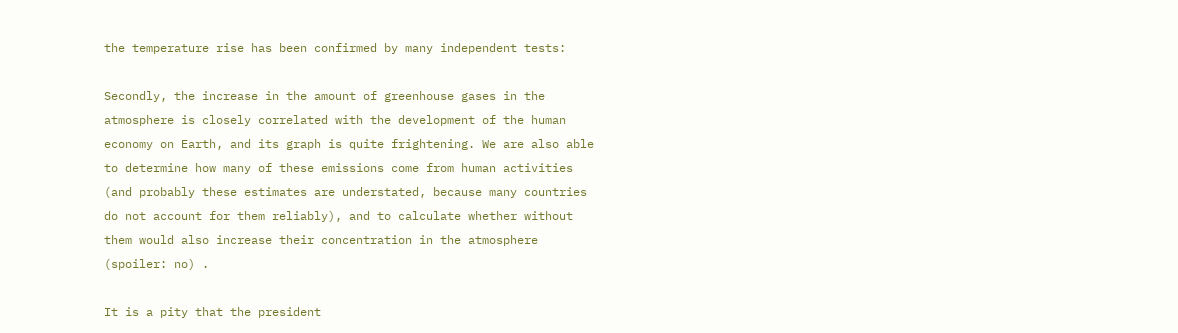the temperature rise has been confirmed by many independent tests:

Secondly, the increase in the amount of greenhouse gases in the atmosphere is closely correlated with the development of the human economy on Earth, and its graph is quite frightening. We are also able to determine how many of these emissions come from human activities (and probably these estimates are understated, because many countries do not account for them reliably), and to calculate whether without them would also increase their concentration in the atmosphere (spoiler: no) .

It is a pity that the president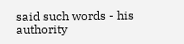said such words - his authority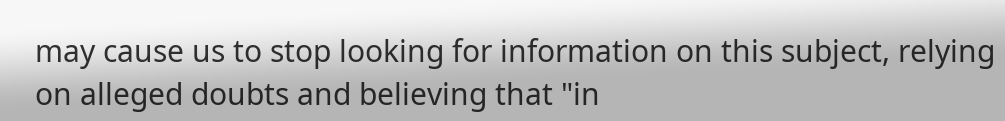may cause us to stop looking for information on this subject, relying on alleged doubts and believing that "in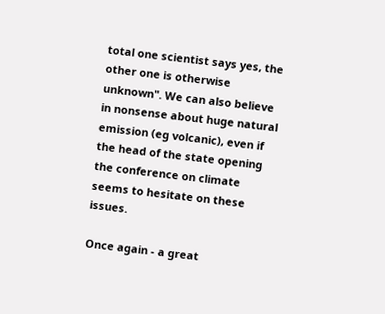total one scientist says yes, the other one is otherwise unknown". We can also believe in nonsense about huge natural emission (eg volcanic), even if the head of the state opening the conference on climate seems to hesitate on these issues.

Once again - a great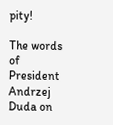pity!

The words of President Andrzej Duda on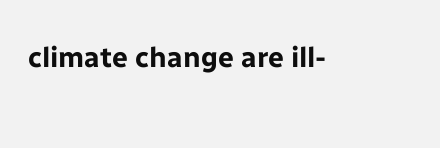climate change are ill-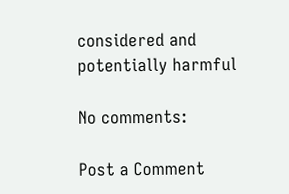considered and potentially harmful

No comments:

Post a Comment